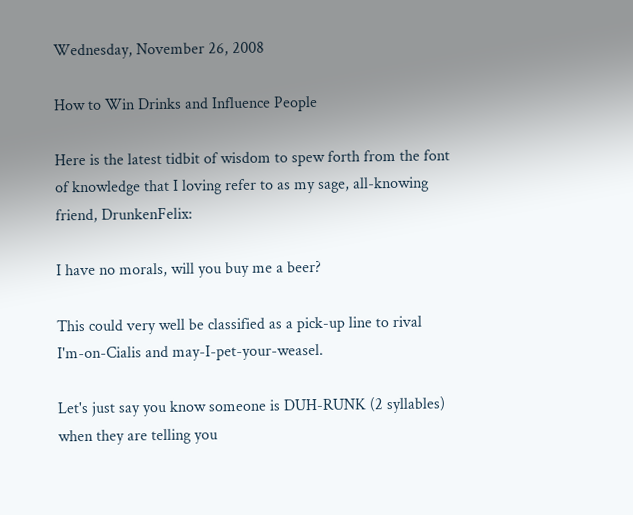Wednesday, November 26, 2008

How to Win Drinks and Influence People

Here is the latest tidbit of wisdom to spew forth from the font of knowledge that I loving refer to as my sage, all-knowing friend, DrunkenFelix:

I have no morals, will you buy me a beer?

This could very well be classified as a pick-up line to rival I'm-on-Cialis and may-I-pet-your-weasel.

Let's just say you know someone is DUH-RUNK (2 syllables) when they are telling you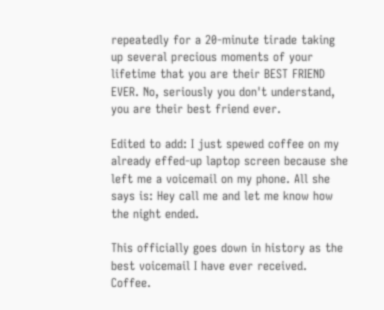repeatedly for a 20-minute tirade taking up several precious moments of your lifetime that you are their BEST FRIEND EVER. No, seriously you don't understand, you are their best friend ever.

Edited to add: I just spewed coffee on my already effed-up laptop screen because she left me a voicemail on my phone. All she says is: Hey call me and let me know how the night ended.

This officially goes down in history as the best voicemail I have ever received.
Coffee.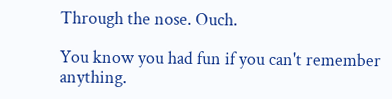Through the nose. Ouch.

You know you had fun if you can't remember anything.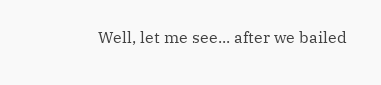Well, let me see... after we bailed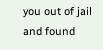you out of jail and found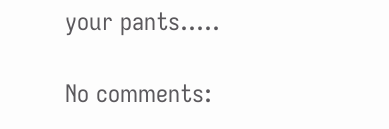your pants.....

No comments: